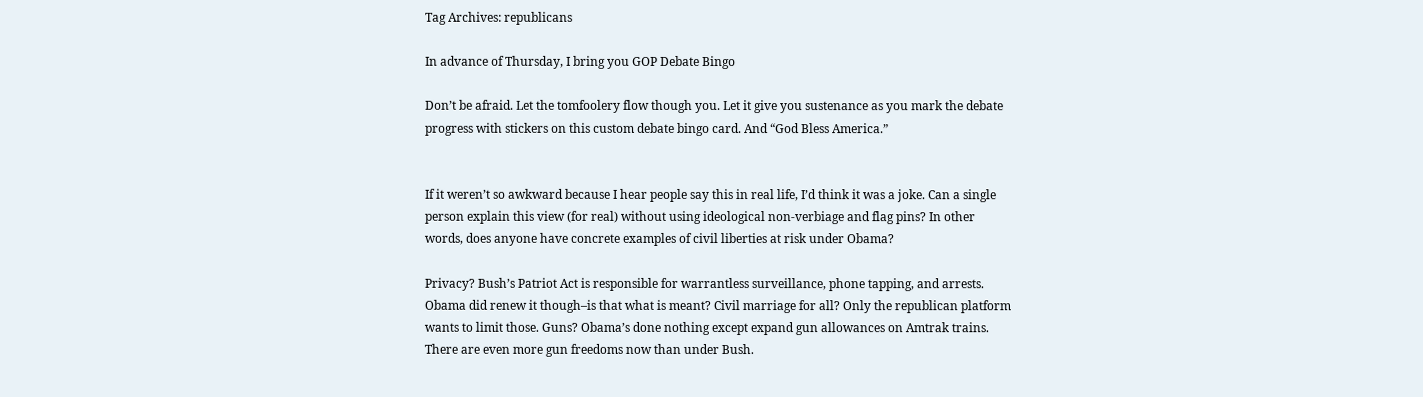Tag Archives: republicans

In advance of Thursday, I bring you GOP Debate Bingo

Don’t be afraid. Let the tomfoolery flow though you. Let it give you sustenance as you mark the debate progress with stickers on this custom debate bingo card. And “God Bless America.”


If it weren’t so awkward because I hear people say this in real life, I’d think it was a joke. Can a single person explain this view (for real) without using ideological non-verbiage and flag pins? In other words, does anyone have concrete examples of civil liberties at risk under Obama?

Privacy? Bush’s Patriot Act is responsible for warrantless surveillance, phone tapping, and arrests. Obama did renew it though–is that what is meant? Civil marriage for all? Only the republican platform wants to limit those. Guns? Obama’s done nothing except expand gun allowances on Amtrak trains. There are even more gun freedoms now than under Bush.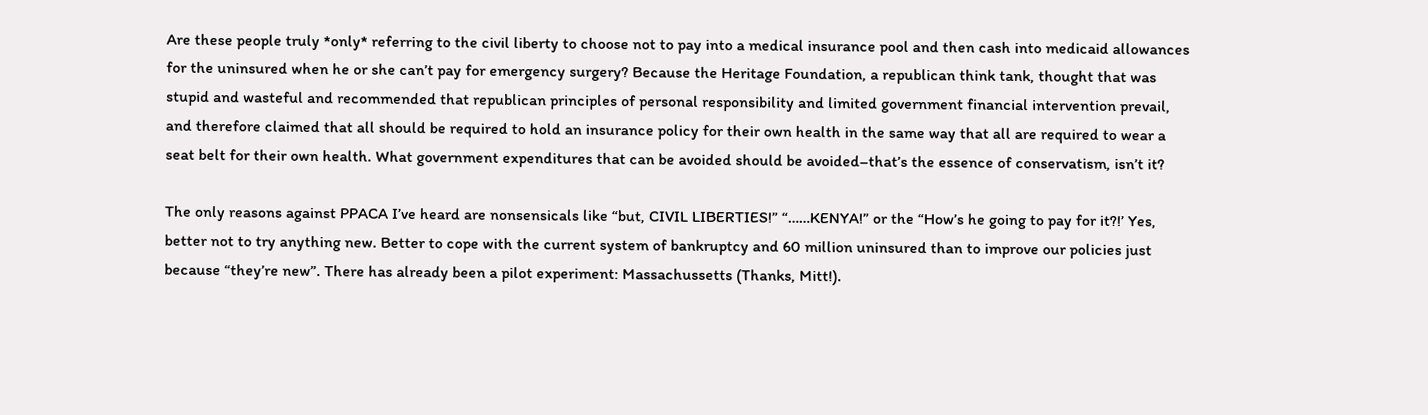Are these people truly *only* referring to the civil liberty to choose not to pay into a medical insurance pool and then cash into medicaid allowances for the uninsured when he or she can’t pay for emergency surgery? Because the Heritage Foundation, a republican think tank, thought that was stupid and wasteful and recommended that republican principles of personal responsibility and limited government financial intervention prevail, and therefore claimed that all should be required to hold an insurance policy for their own health in the same way that all are required to wear a seat belt for their own health. What government expenditures that can be avoided should be avoided–that’s the essence of conservatism, isn’t it?

The only reasons against PPACA I’ve heard are nonsensicals like “but, CIVIL LIBERTIES!” “……KENYA!” or the “How’s he going to pay for it?!’ Yes, better not to try anything new. Better to cope with the current system of bankruptcy and 60 million uninsured than to improve our policies just because “they’re new”. There has already been a pilot experiment: Massachussetts (Thanks, Mitt!).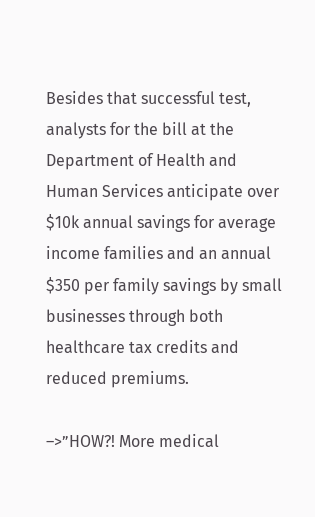Besides that successful test, analysts for the bill at the Department of Health and Human Services anticipate over $10k annual savings for average income families and an annual $350 per family savings by small businesses through both healthcare tax credits and reduced premiums.

–>”HOW?! More medical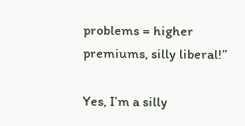problems = higher premiums, silly liberal!”

Yes, I’m a silly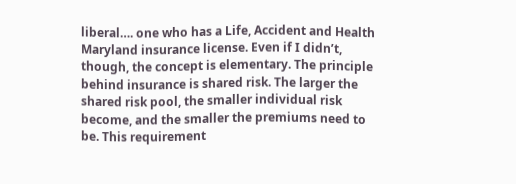liberal…. one who has a Life, Accident and Health Maryland insurance license. Even if I didn’t, though, the concept is elementary. The principle behind insurance is shared risk. The larger the shared risk pool, the smaller individual risk become, and the smaller the premiums need to be. This requirement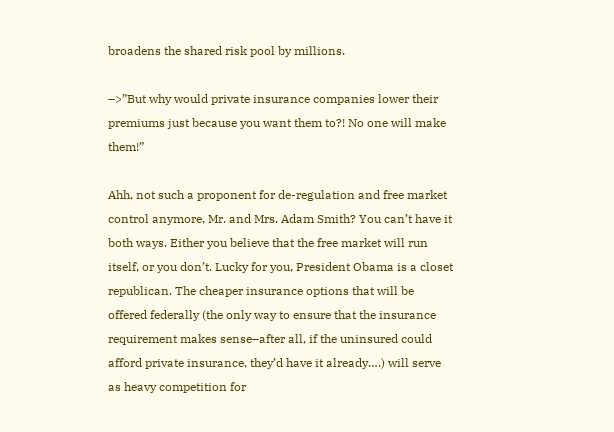broadens the shared risk pool by millions.

–>”But why would private insurance companies lower their premiums just because you want them to?! No one will make them!”

Ahh, not such a proponent for de-regulation and free market control anymore, Mr. and Mrs. Adam Smith? You can’t have it both ways. Either you believe that the free market will run itself, or you don’t. Lucky for you, President Obama is a closet republican. The cheaper insurance options that will be offered federally (the only way to ensure that the insurance requirement makes sense–after all, if the uninsured could afford private insurance, they’d have it already….) will serve as heavy competition for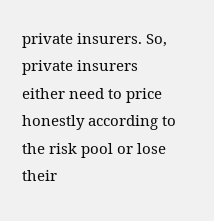private insurers. So, private insurers either need to price honestly according to the risk pool or lose their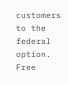customers to the federal option. Free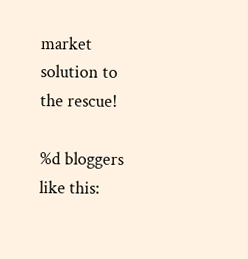market solution to the rescue!

%d bloggers like this: